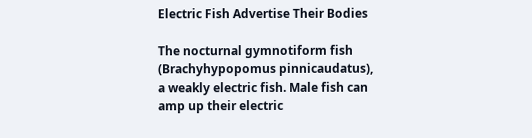Electric Fish Advertise Their Bodies

The nocturnal gymnotiform fish (Brachyhypopomus pinnicaudatus), a weakly electric fish. Male fish can amp up their electric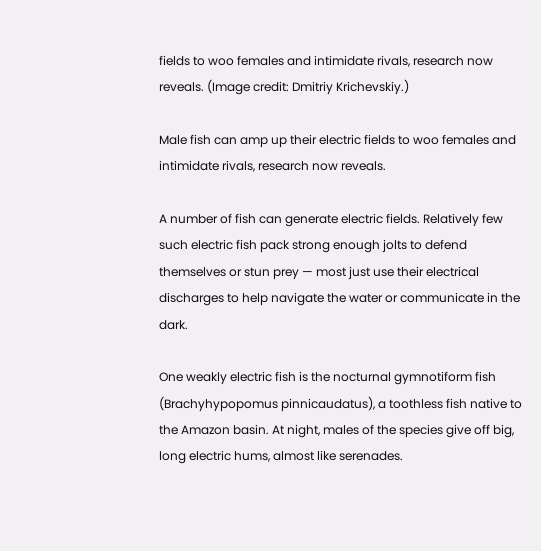fields to woo females and intimidate rivals, research now reveals. (Image credit: Dmitriy Krichevskiy.)

Male fish can amp up their electric fields to woo females and intimidate rivals, research now reveals.

A number of fish can generate electric fields. Relatively few such electric fish pack strong enough jolts to defend themselves or stun prey — most just use their electrical discharges to help navigate the water or communicate in the dark.

One weakly electric fish is the nocturnal gymnotiform fish (Brachyhypopomus pinnicaudatus), a toothless fish native to the Amazon basin. At night, males of the species give off big, long electric hums, almost like serenades.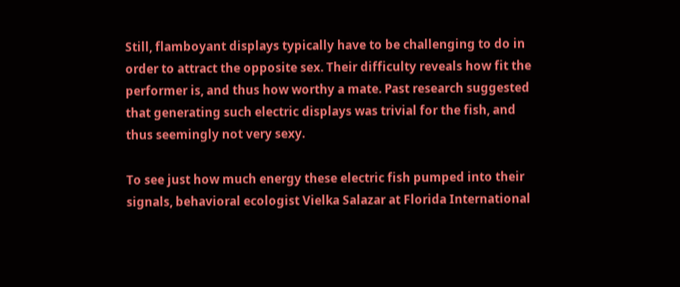Still, flamboyant displays typically have to be challenging to do in order to attract the opposite sex. Their difficulty reveals how fit the performer is, and thus how worthy a mate. Past research suggested that generating such electric displays was trivial for the fish, and thus seemingly not very sexy.

To see just how much energy these electric fish pumped into their signals, behavioral ecologist Vielka Salazar at Florida International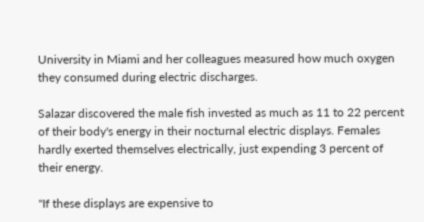University in Miami and her colleagues measured how much oxygen they consumed during electric discharges.

Salazar discovered the male fish invested as much as 11 to 22 percent of their body's energy in their nocturnal electric displays. Females hardly exerted themselves electrically, just expending 3 percent of their energy.

"If these displays are expensive to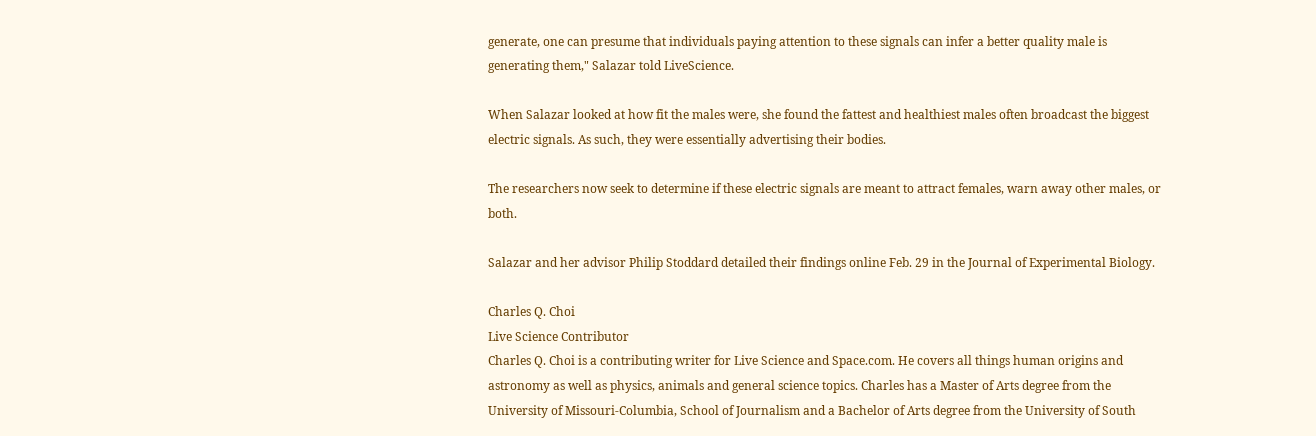generate, one can presume that individuals paying attention to these signals can infer a better quality male is generating them," Salazar told LiveScience.

When Salazar looked at how fit the males were, she found the fattest and healthiest males often broadcast the biggest electric signals. As such, they were essentially advertising their bodies.

The researchers now seek to determine if these electric signals are meant to attract females, warn away other males, or both.

Salazar and her advisor Philip Stoddard detailed their findings online Feb. 29 in the Journal of Experimental Biology.

Charles Q. Choi
Live Science Contributor
Charles Q. Choi is a contributing writer for Live Science and Space.com. He covers all things human origins and astronomy as well as physics, animals and general science topics. Charles has a Master of Arts degree from the University of Missouri-Columbia, School of Journalism and a Bachelor of Arts degree from the University of South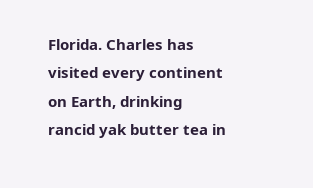Florida. Charles has visited every continent on Earth, drinking rancid yak butter tea in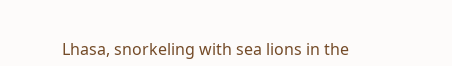Lhasa, snorkeling with sea lions in the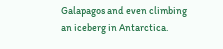Galapagos and even climbing an iceberg in Antarctica.